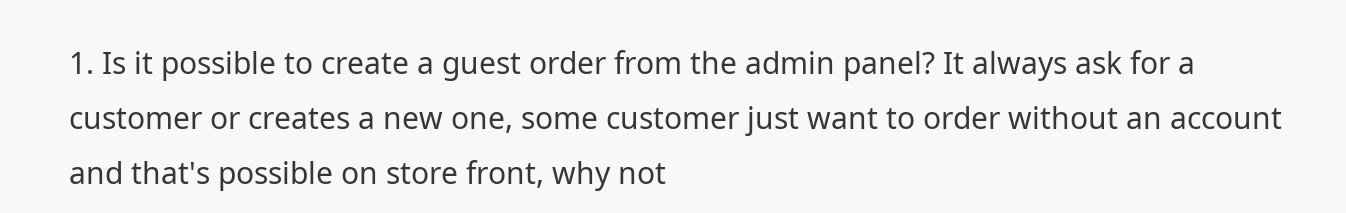1. Is it possible to create a guest order from the admin panel? It always ask for a customer or creates a new one, some customer just want to order without an account and that's possible on store front, why not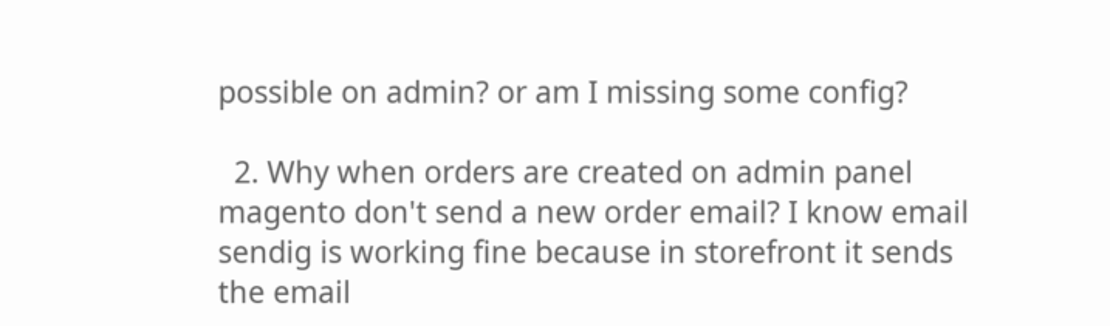possible on admin? or am I missing some config?

  2. Why when orders are created on admin panel magento don't send a new order email? I know email sendig is working fine because in storefront it sends the email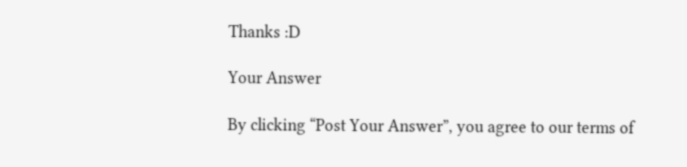Thanks :D

Your Answer

By clicking “Post Your Answer”, you agree to our terms of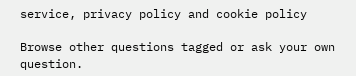service, privacy policy and cookie policy

Browse other questions tagged or ask your own question.